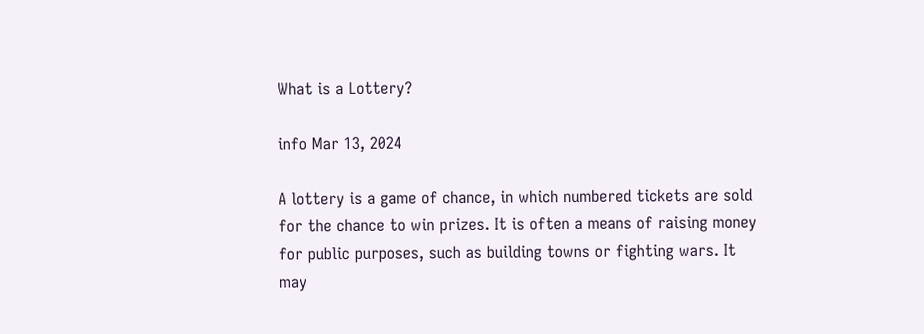What is a Lottery?

info Mar 13, 2024

A lottery is a game of chance, in which numbered tickets are sold for the chance to win prizes. It is often a means of raising money for public purposes, such as building towns or fighting wars. It may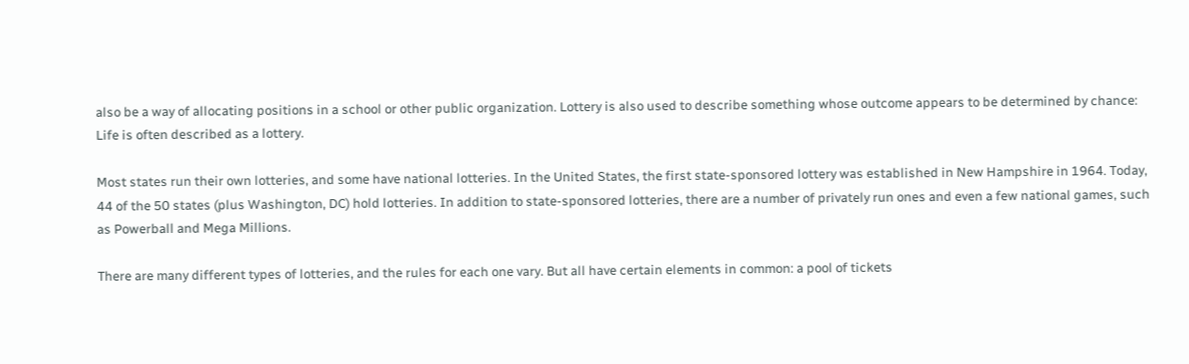also be a way of allocating positions in a school or other public organization. Lottery is also used to describe something whose outcome appears to be determined by chance: Life is often described as a lottery.

Most states run their own lotteries, and some have national lotteries. In the United States, the first state-sponsored lottery was established in New Hampshire in 1964. Today, 44 of the 50 states (plus Washington, DC) hold lotteries. In addition to state-sponsored lotteries, there are a number of privately run ones and even a few national games, such as Powerball and Mega Millions.

There are many different types of lotteries, and the rules for each one vary. But all have certain elements in common: a pool of tickets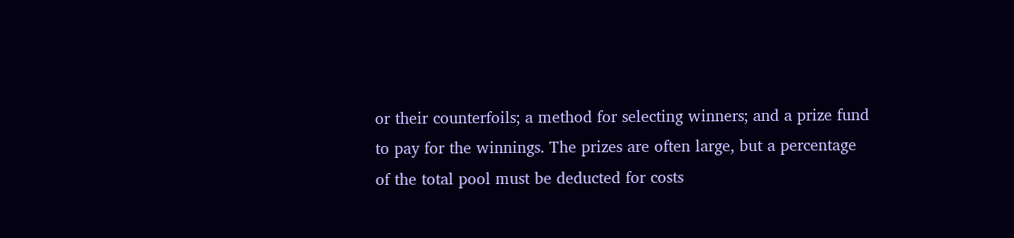or their counterfoils; a method for selecting winners; and a prize fund to pay for the winnings. The prizes are often large, but a percentage of the total pool must be deducted for costs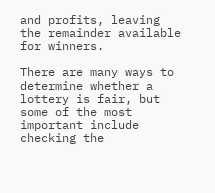and profits, leaving the remainder available for winners.

There are many ways to determine whether a lottery is fair, but some of the most important include checking the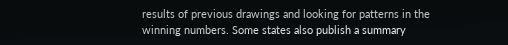results of previous drawings and looking for patterns in the winning numbers. Some states also publish a summary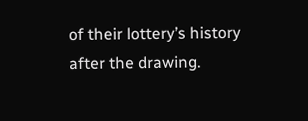of their lottery’s history after the drawing.